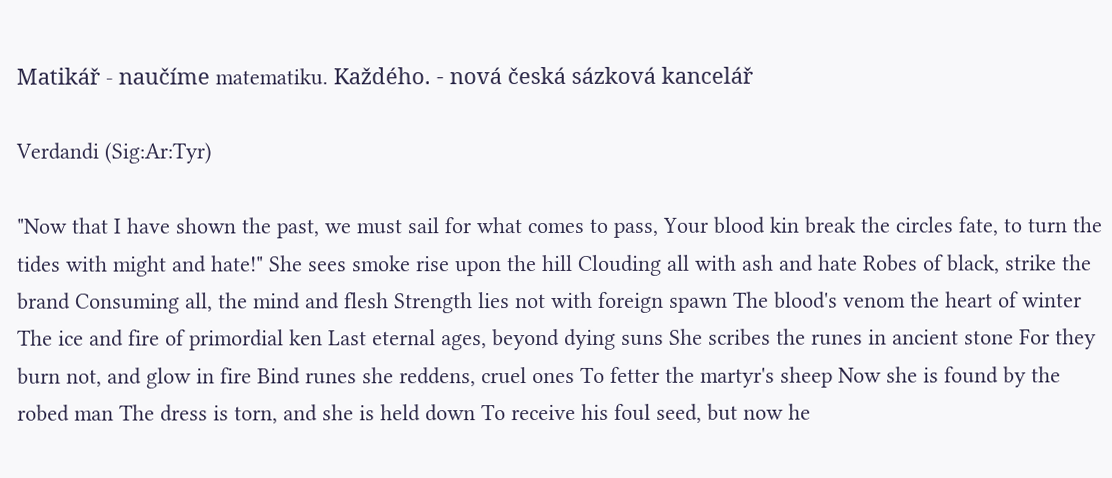Matikář - naučíme matematiku. Každého. - nová česká sázková kancelář

Verdandi (Sig:Ar:Tyr)

"Now that I have shown the past, we must sail for what comes to pass, Your blood kin break the circles fate, to turn the tides with might and hate!" She sees smoke rise upon the hill Clouding all with ash and hate Robes of black, strike the brand Consuming all, the mind and flesh Strength lies not with foreign spawn The blood's venom the heart of winter The ice and fire of primordial ken Last eternal ages, beyond dying suns She scribes the runes in ancient stone For they burn not, and glow in fire Bind runes she reddens, cruel ones To fetter the martyr's sheep Now she is found by the robed man The dress is torn, and she is held down To receive his foul seed, but now he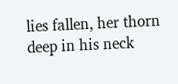lies fallen, her thorn deep in his neck